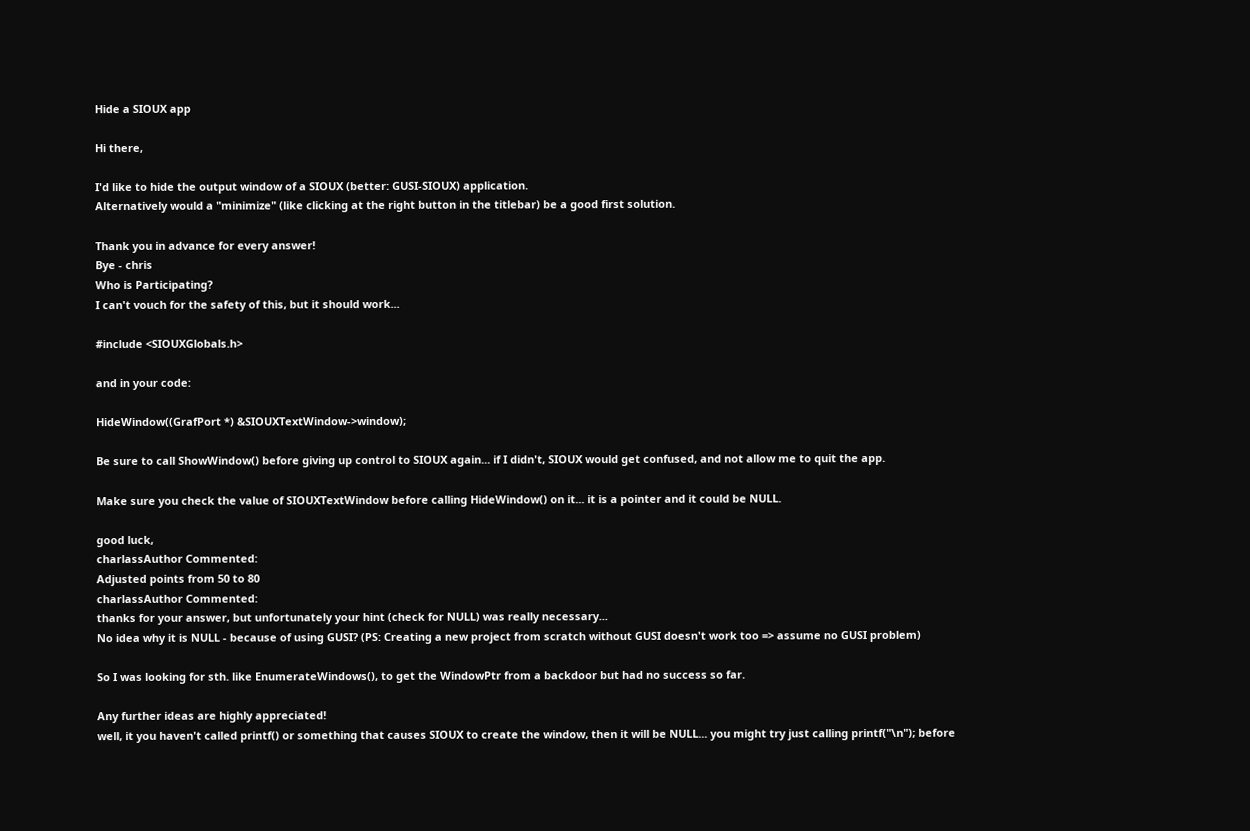Hide a SIOUX app

Hi there,

I'd like to hide the output window of a SIOUX (better: GUSI-SIOUX) application.
Alternatively would a "minimize" (like clicking at the right button in the titlebar) be a good first solution.

Thank you in advance for every answer!
Bye - chris
Who is Participating?
I can't vouch for the safety of this, but it should work...

#include <SIOUXGlobals.h>

and in your code:

HideWindow((GrafPort *) &SIOUXTextWindow->window);

Be sure to call ShowWindow() before giving up control to SIOUX again... if I didn't, SIOUX would get confused, and not allow me to quit the app.

Make sure you check the value of SIOUXTextWindow before calling HideWindow() on it... it is a pointer and it could be NULL.

good luck,
charlassAuthor Commented:
Adjusted points from 50 to 80
charlassAuthor Commented:
thanks for your answer, but unfortunately your hint (check for NULL) was really necessary...
No idea why it is NULL - because of using GUSI? (PS: Creating a new project from scratch without GUSI doesn't work too => assume no GUSI problem)

So I was looking for sth. like EnumerateWindows(), to get the WindowPtr from a backdoor but had no success so far.

Any further ideas are highly appreciated!
well, it you haven't called printf() or something that causes SIOUX to create the window, then it will be NULL... you might try just calling printf("\n"); before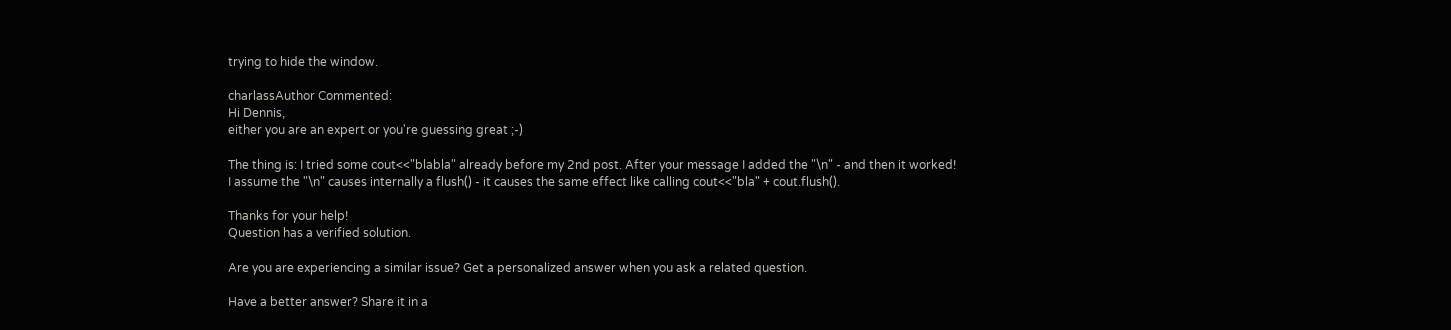trying to hide the window.

charlassAuthor Commented:
Hi Dennis,
either you are an expert or you're guessing great ;-)

The thing is: I tried some cout<<"blabla" already before my 2nd post. After your message I added the "\n" - and then it worked!
I assume the "\n" causes internally a flush() - it causes the same effect like calling cout<<"bla" + cout.flush().

Thanks for your help!
Question has a verified solution.

Are you are experiencing a similar issue? Get a personalized answer when you ask a related question.

Have a better answer? Share it in a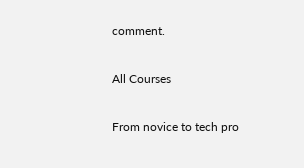comment.

All Courses

From novice to tech pro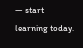— start learning today.